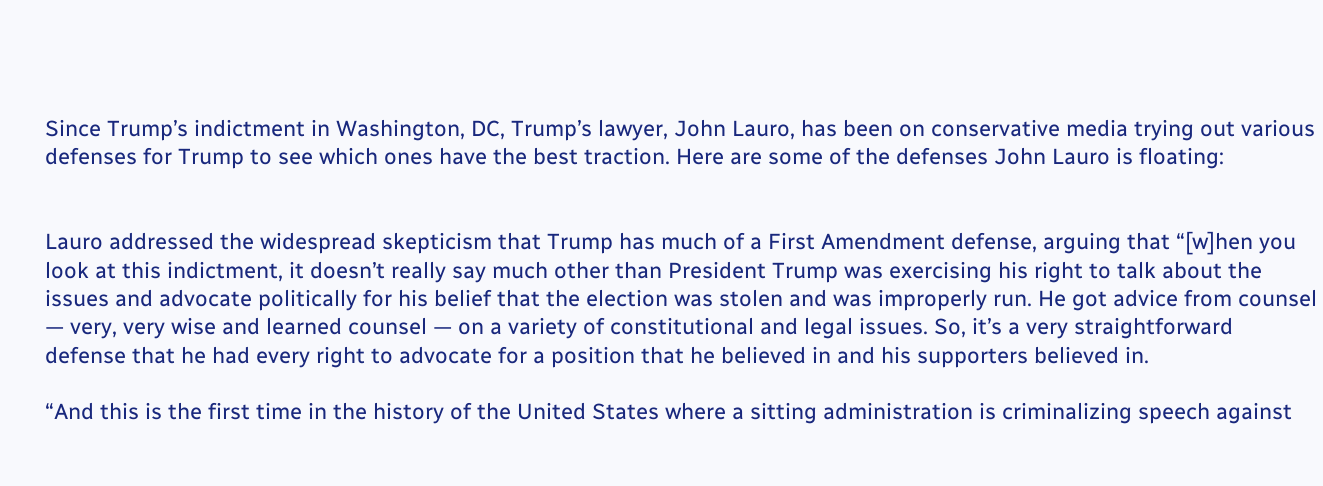Since Trump’s indictment in Washington, DC, Trump’s lawyer, John Lauro, has been on conservative media trying out various defenses for Trump to see which ones have the best traction. Here are some of the defenses John Lauro is floating:


Lauro addressed the widespread skepticism that Trump has much of a First Amendment defense, arguing that “[w]hen you look at this indictment, it doesn’t really say much other than President Trump was exercising his right to talk about the issues and advocate politically for his belief that the election was stolen and was improperly run. He got advice from counsel — very, very wise and learned counsel — on a variety of constitutional and legal issues. So, it’s a very straightforward defense that he had every right to advocate for a position that he believed in and his supporters believed in.

“And this is the first time in the history of the United States where a sitting administration is criminalizing speech against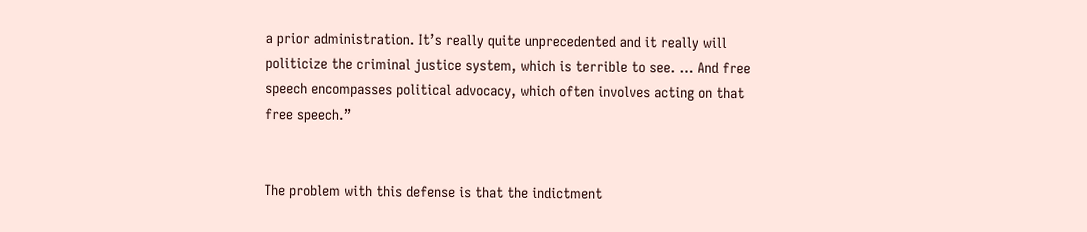a prior administration. It’s really quite unprecedented and it really will politicize the criminal justice system, which is terrible to see. … And free speech encompasses political advocacy, which often involves acting on that free speech.”


The problem with this defense is that the indictment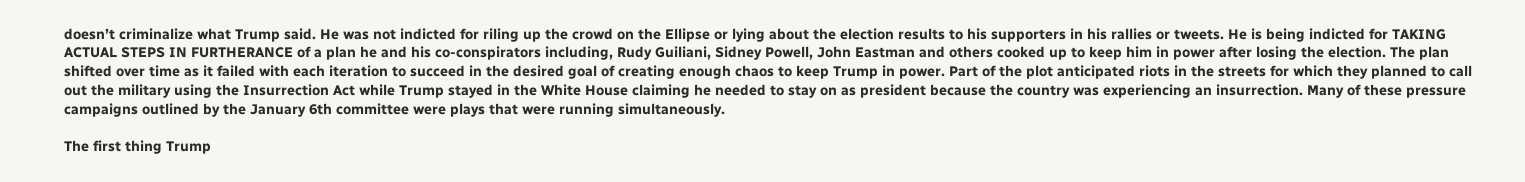doesn’t criminalize what Trump said. He was not indicted for riling up the crowd on the Ellipse or lying about the election results to his supporters in his rallies or tweets. He is being indicted for TAKING ACTUAL STEPS IN FURTHERANCE of a plan he and his co-conspirators including, Rudy Guiliani, Sidney Powell, John Eastman and others cooked up to keep him in power after losing the election. The plan shifted over time as it failed with each iteration to succeed in the desired goal of creating enough chaos to keep Trump in power. Part of the plot anticipated riots in the streets for which they planned to call out the military using the Insurrection Act while Trump stayed in the White House claiming he needed to stay on as president because the country was experiencing an insurrection. Many of these pressure campaigns outlined by the January 6th committee were plays that were running simultaneously.

The first thing Trump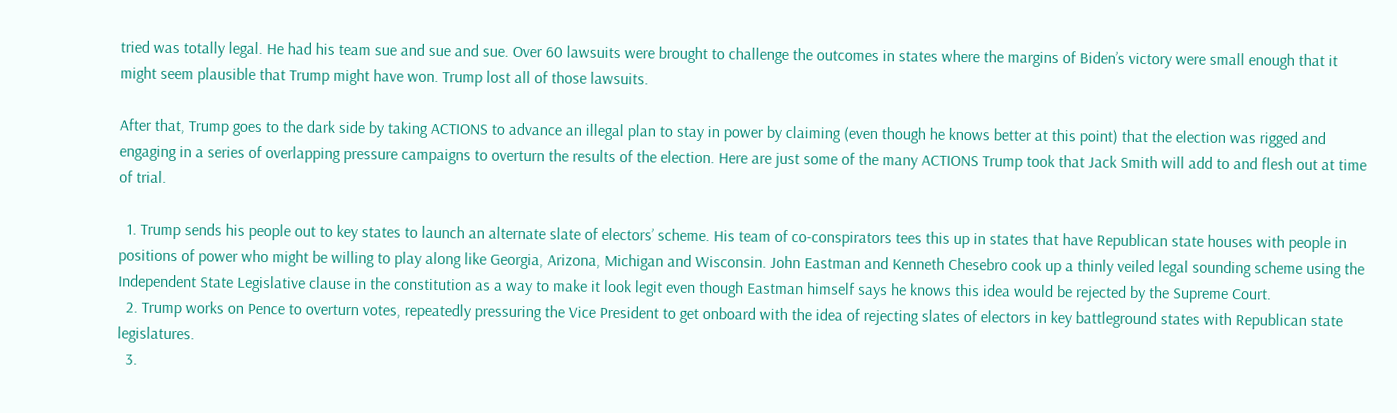tried was totally legal. He had his team sue and sue and sue. Over 60 lawsuits were brought to challenge the outcomes in states where the margins of Biden’s victory were small enough that it might seem plausible that Trump might have won. Trump lost all of those lawsuits.

After that, Trump goes to the dark side by taking ACTIONS to advance an illegal plan to stay in power by claiming (even though he knows better at this point) that the election was rigged and engaging in a series of overlapping pressure campaigns to overturn the results of the election. Here are just some of the many ACTIONS Trump took that Jack Smith will add to and flesh out at time of trial.

  1. Trump sends his people out to key states to launch an alternate slate of electors’ scheme. His team of co-conspirators tees this up in states that have Republican state houses with people in positions of power who might be willing to play along like Georgia, Arizona, Michigan and Wisconsin. John Eastman and Kenneth Chesebro cook up a thinly veiled legal sounding scheme using the Independent State Legislative clause in the constitution as a way to make it look legit even though Eastman himself says he knows this idea would be rejected by the Supreme Court.
  2. Trump works on Pence to overturn votes, repeatedly pressuring the Vice President to get onboard with the idea of rejecting slates of electors in key battleground states with Republican state legislatures.
  3.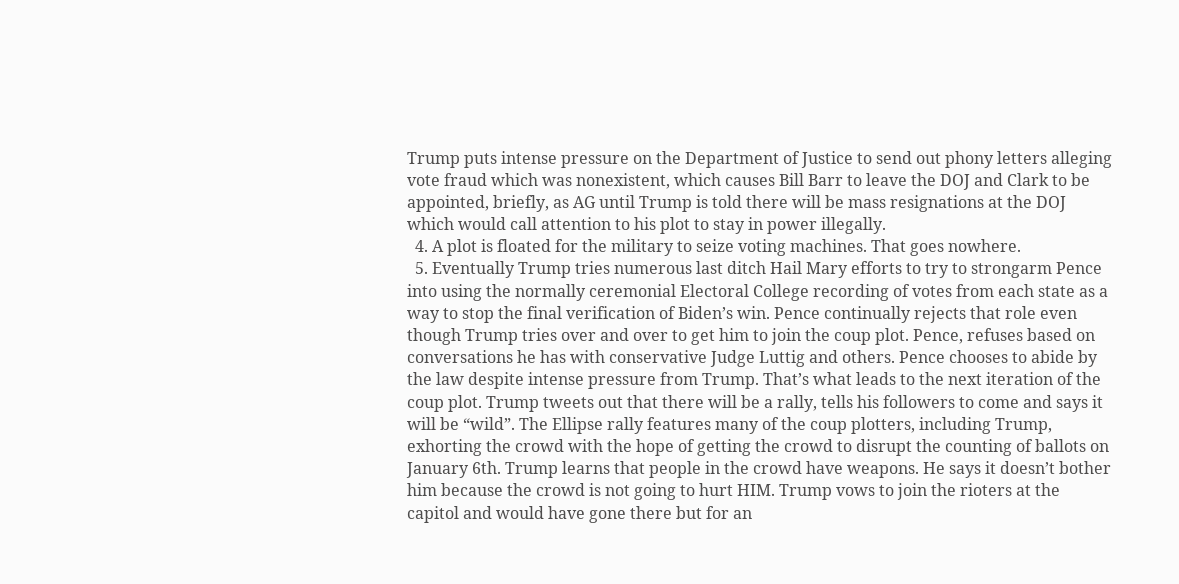Trump puts intense pressure on the Department of Justice to send out phony letters alleging vote fraud which was nonexistent, which causes Bill Barr to leave the DOJ and Clark to be appointed, briefly, as AG until Trump is told there will be mass resignations at the DOJ which would call attention to his plot to stay in power illegally.
  4. A plot is floated for the military to seize voting machines. That goes nowhere.
  5. Eventually Trump tries numerous last ditch Hail Mary efforts to try to strongarm Pence into using the normally ceremonial Electoral College recording of votes from each state as a way to stop the final verification of Biden’s win. Pence continually rejects that role even though Trump tries over and over to get him to join the coup plot. Pence, refuses based on conversations he has with conservative Judge Luttig and others. Pence chooses to abide by the law despite intense pressure from Trump. That’s what leads to the next iteration of the coup plot. Trump tweets out that there will be a rally, tells his followers to come and says it will be “wild”. The Ellipse rally features many of the coup plotters, including Trump, exhorting the crowd with the hope of getting the crowd to disrupt the counting of ballots on January 6th. Trump learns that people in the crowd have weapons. He says it doesn’t bother him because the crowd is not going to hurt HIM. Trump vows to join the rioters at the capitol and would have gone there but for an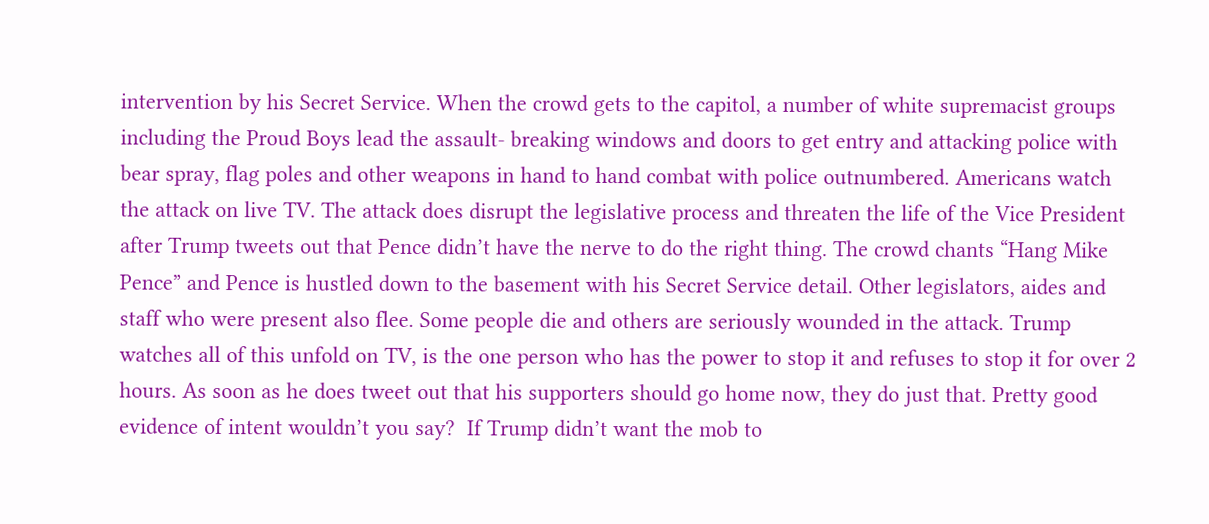intervention by his Secret Service. When the crowd gets to the capitol, a number of white supremacist groups including the Proud Boys lead the assault- breaking windows and doors to get entry and attacking police with bear spray, flag poles and other weapons in hand to hand combat with police outnumbered. Americans watch the attack on live TV. The attack does disrupt the legislative process and threaten the life of the Vice President after Trump tweets out that Pence didn’t have the nerve to do the right thing. The crowd chants “Hang Mike Pence” and Pence is hustled down to the basement with his Secret Service detail. Other legislators, aides and staff who were present also flee. Some people die and others are seriously wounded in the attack. Trump watches all of this unfold on TV, is the one person who has the power to stop it and refuses to stop it for over 2 hours. As soon as he does tweet out that his supporters should go home now, they do just that. Pretty good evidence of intent wouldn’t you say?  If Trump didn’t want the mob to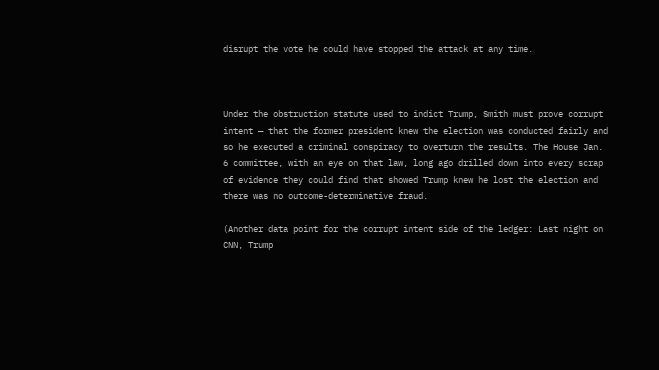disrupt the vote he could have stopped the attack at any time.



Under the obstruction statute used to indict Trump, Smith must prove corrupt intent — that the former president knew the election was conducted fairly and so he executed a criminal conspiracy to overturn the results. The House Jan. 6 committee, with an eye on that law, long ago drilled down into every scrap of evidence they could find that showed Trump knew he lost the election and there was no outcome-determinative fraud.

(Another data point for the corrupt intent side of the ledger: Last night on CNN, Trump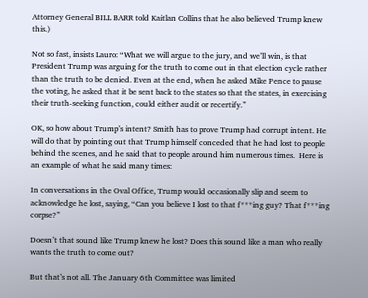Attorney General BILL BARR told Kaitlan Collins that he also believed Trump knew this.)

Not so fast, insists Lauro: “What we will argue to the jury, and we’ll win, is that President Trump was arguing for the truth to come out in that election cycle rather than the truth to be denied. Even at the end, when he asked Mike Pence to pause the voting, he asked that it be sent back to the states so that the states, in exercising their truth-seeking function, could either audit or recertify.”

OK, so how about Trump’s intent? Smith has to prove Trump had corrupt intent. He will do that by pointing out that Trump himself conceded that he had lost to people behind the scenes, and he said that to people around him numerous times.  Here is an example of what he said many times:

In conversations in the Oval Office, Trump would occasionally slip and seem to acknowledge he lost, saying, “Can you believe I lost to that f***ing guy? That f***ing corpse?”

Doesn’t that sound like Trump knew he lost? Does this sound like a man who really wants the truth to come out?

But that’s not all. The January 6th Committee was limited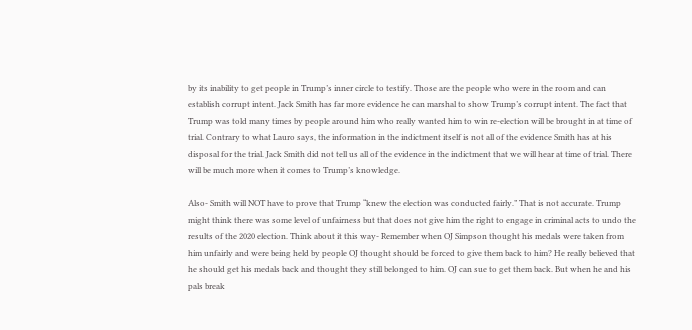by its inability to get people in Trump’s inner circle to testify. Those are the people who were in the room and can establish corrupt intent. Jack Smith has far more evidence he can marshal to show Trump’s corrupt intent. The fact that Trump was told many times by people around him who really wanted him to win re-election will be brought in at time of trial. Contrary to what Lauro says, the information in the indictment itself is not all of the evidence Smith has at his disposal for the trial. Jack Smith did not tell us all of the evidence in the indictment that we will hear at time of trial. There will be much more when it comes to Trump’s knowledge.

Also- Smith will NOT have to prove that Trump “knew the election was conducted fairly.” That is not accurate. Trump might think there was some level of unfairness but that does not give him the right to engage in criminal acts to undo the results of the 2020 election. Think about it this way- Remember when OJ Simpson thought his medals were taken from him unfairly and were being held by people OJ thought should be forced to give them back to him? He really believed that he should get his medals back and thought they still belonged to him. OJ can sue to get them back. But when he and his pals break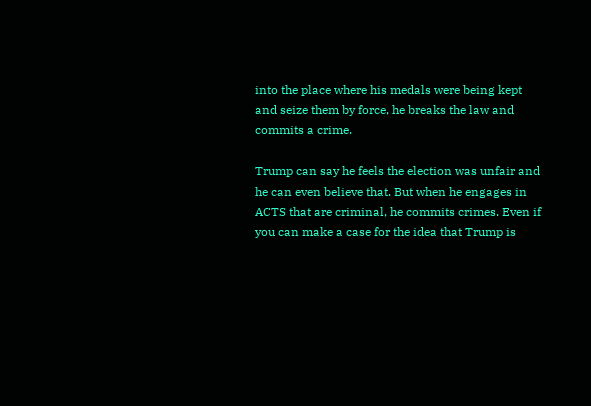into the place where his medals were being kept and seize them by force, he breaks the law and commits a crime.

Trump can say he feels the election was unfair and he can even believe that. But when he engages in ACTS that are criminal, he commits crimes. Even if you can make a case for the idea that Trump is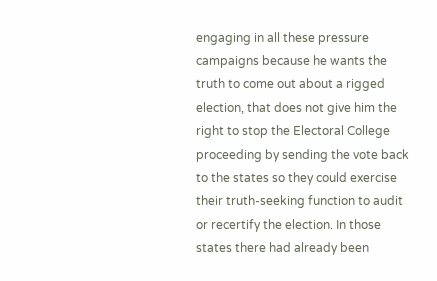engaging in all these pressure campaigns because he wants the truth to come out about a rigged election, that does not give him the right to stop the Electoral College proceeding by sending the vote back to the states so they could exercise their truth-seeking function to audit or recertify the election. In those states there had already been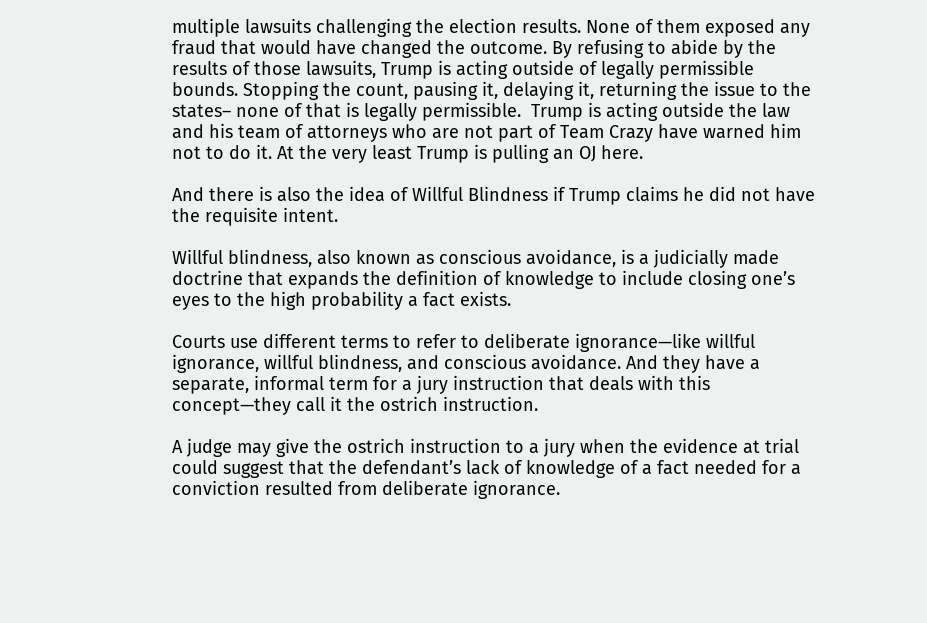multiple lawsuits challenging the election results. None of them exposed any fraud that would have changed the outcome. By refusing to abide by the results of those lawsuits, Trump is acting outside of legally permissible bounds. Stopping the count, pausing it, delaying it, returning the issue to the states– none of that is legally permissible.  Trump is acting outside the law and his team of attorneys who are not part of Team Crazy have warned him not to do it. At the very least Trump is pulling an OJ here.

And there is also the idea of Willful Blindness if Trump claims he did not have the requisite intent.

Willful blindness, also known as conscious avoidance, is a judicially made doctrine that expands the definition of knowledge to include closing one’s eyes to the high probability a fact exists.

Courts use different terms to refer to deliberate ignorance—like willful ignorance, willful blindness, and conscious avoidance. And they have a separate, informal term for a jury instruction that deals with this concept—they call it the ostrich instruction.

A judge may give the ostrich instruction to a jury when the evidence at trial could suggest that the defendant’s lack of knowledge of a fact needed for a conviction resulted from deliberate ignorance.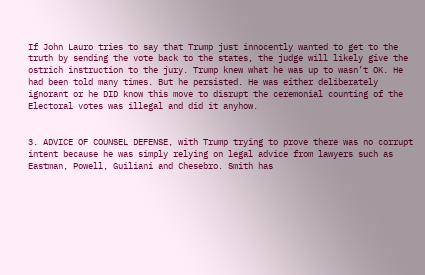If John Lauro tries to say that Trump just innocently wanted to get to the truth by sending the vote back to the states, the judge will likely give the ostrich instruction to the jury. Trump knew what he was up to wasn’t OK. He had been told many times. But he persisted. He was either deliberately ignorant or he DID know this move to disrupt the ceremonial counting of the Electoral votes was illegal and did it anyhow.


3. ADVICE OF COUNSEL DEFENSE, with Trump trying to prove there was no corrupt intent because he was simply relying on legal advice from lawyers such as Eastman, Powell, Guiliani and Chesebro. Smith has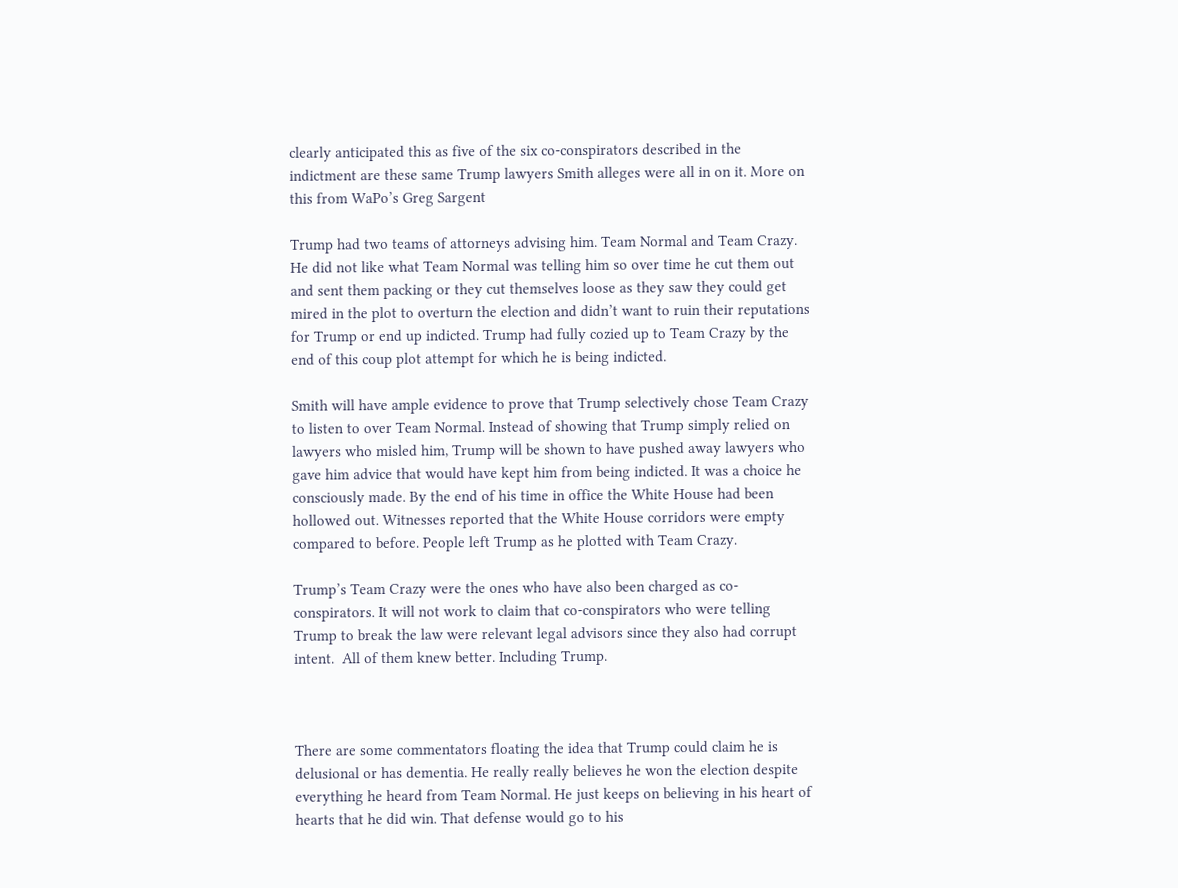clearly anticipated this as five of the six co-conspirators described in the indictment are these same Trump lawyers Smith alleges were all in on it. More on this from WaPo’s Greg Sargent

Trump had two teams of attorneys advising him. Team Normal and Team Crazy. He did not like what Team Normal was telling him so over time he cut them out and sent them packing or they cut themselves loose as they saw they could get mired in the plot to overturn the election and didn’t want to ruin their reputations for Trump or end up indicted. Trump had fully cozied up to Team Crazy by the end of this coup plot attempt for which he is being indicted.

Smith will have ample evidence to prove that Trump selectively chose Team Crazy to listen to over Team Normal. Instead of showing that Trump simply relied on lawyers who misled him, Trump will be shown to have pushed away lawyers who gave him advice that would have kept him from being indicted. It was a choice he consciously made. By the end of his time in office the White House had been hollowed out. Witnesses reported that the White House corridors were empty compared to before. People left Trump as he plotted with Team Crazy.

Trump’s Team Crazy were the ones who have also been charged as co-conspirators. It will not work to claim that co-conspirators who were telling Trump to break the law were relevant legal advisors since they also had corrupt intent.  All of them knew better. Including Trump.



There are some commentators floating the idea that Trump could claim he is delusional or has dementia. He really really believes he won the election despite everything he heard from Team Normal. He just keeps on believing in his heart of hearts that he did win. That defense would go to his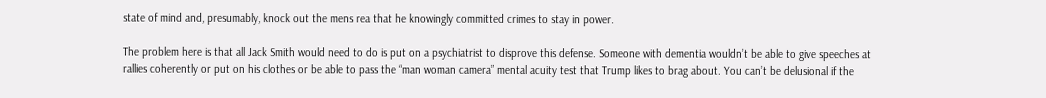state of mind and, presumably, knock out the mens rea that he knowingly committed crimes to stay in power.

The problem here is that all Jack Smith would need to do is put on a psychiatrist to disprove this defense. Someone with dementia wouldn’t be able to give speeches at rallies coherently or put on his clothes or be able to pass the “man woman camera” mental acuity test that Trump likes to brag about. You can’t be delusional if the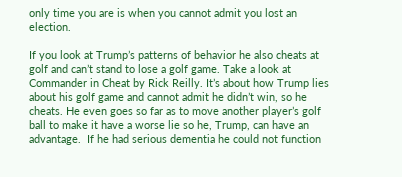only time you are is when you cannot admit you lost an election.

If you look at Trump’s patterns of behavior he also cheats at golf and can’t stand to lose a golf game. Take a look at Commander in Cheat by Rick Reilly. It’s about how Trump lies about his golf game and cannot admit he didn’t win, so he cheats. He even goes so far as to move another player’s golf ball to make it have a worse lie so he, Trump, can have an advantage.  If he had serious dementia he could not function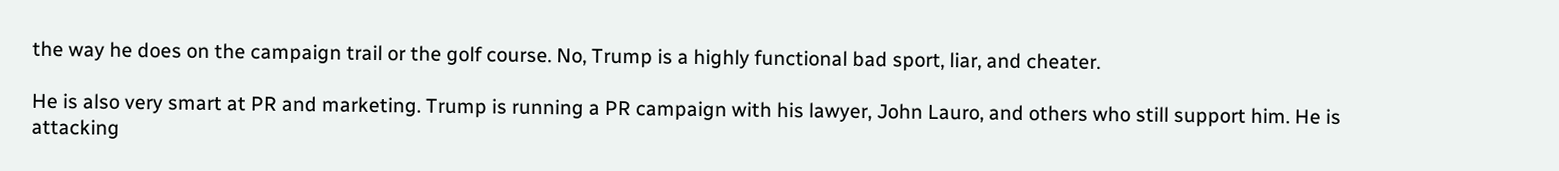the way he does on the campaign trail or the golf course. No, Trump is a highly functional bad sport, liar, and cheater.

He is also very smart at PR and marketing. Trump is running a PR campaign with his lawyer, John Lauro, and others who still support him. He is attacking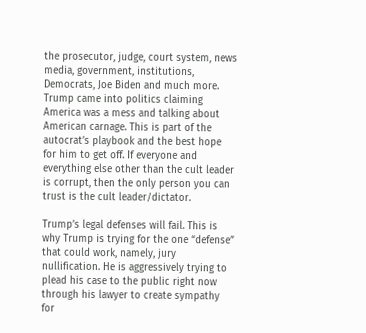the prosecutor, judge, court system, news media, government, institutions, Democrats, Joe Biden and much more. Trump came into politics claiming America was a mess and talking about American carnage. This is part of the autocrat’s playbook and the best hope for him to get off. If everyone and everything else other than the cult leader is corrupt, then the only person you can trust is the cult leader/dictator.

Trump’s legal defenses will fail. This is why Trump is trying for the one “defense” that could work, namely, jury nullification. He is aggressively trying to plead his case to the public right now through his lawyer to create sympathy for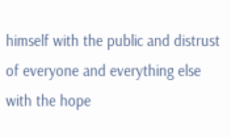himself with the public and distrust of everyone and everything else with the hope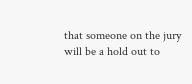that someone on the jury will be a hold out to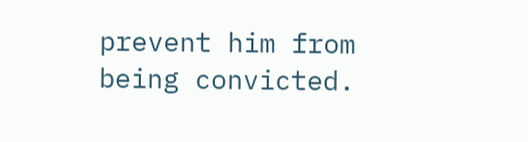prevent him from being convicted.